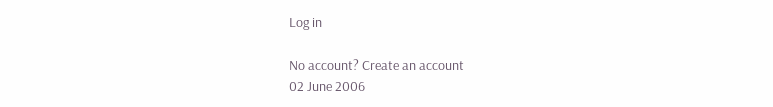Log in

No account? Create an account
02 June 2006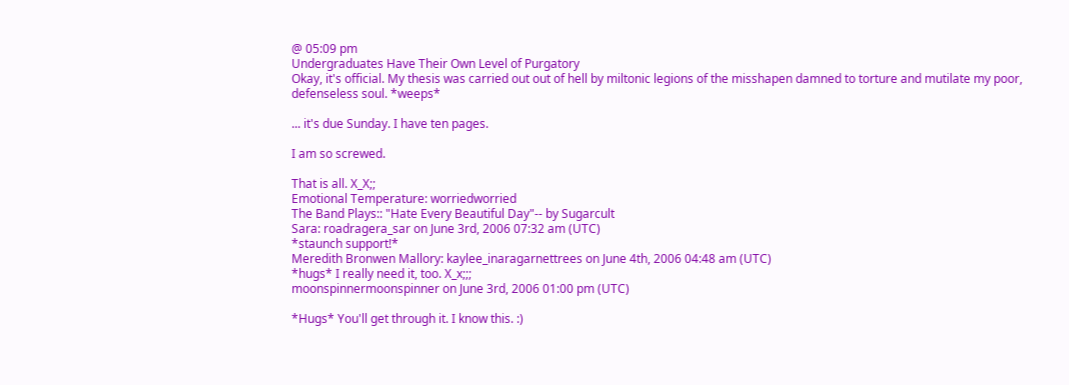@ 05:09 pm
Undergraduates Have Their Own Level of Purgatory
Okay, it's official. My thesis was carried out out of hell by miltonic legions of the misshapen damned to torture and mutilate my poor, defenseless soul. *weeps*

... it's due Sunday. I have ten pages.

I am so screwed.

That is all. X_X;;
Emotional Temperature: worriedworried
The Band Plays:: "Hate Every Beautiful Day"-- by Sugarcult
Sara: roadragera_sar on June 3rd, 2006 07:32 am (UTC)
*staunch support!*
Meredith Bronwen Mallory: kaylee_inaragarnettrees on June 4th, 2006 04:48 am (UTC)
*hugs* I really need it, too. X_x;;;
moonspinnermoonspinner on June 3rd, 2006 01:00 pm (UTC)

*Hugs* You'll get through it. I know this. :)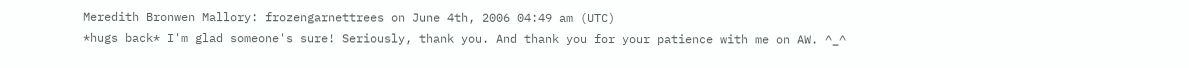Meredith Bronwen Mallory: frozengarnettrees on June 4th, 2006 04:49 am (UTC)
*hugs back* I'm glad someone's sure! Seriously, thank you. And thank you for your patience with me on AW. ^_^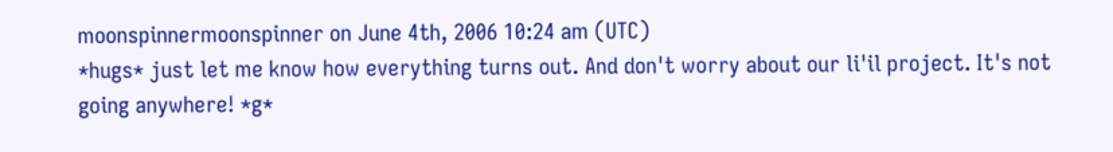moonspinnermoonspinner on June 4th, 2006 10:24 am (UTC)
*hugs* just let me know how everything turns out. And don't worry about our li'il project. It's not going anywhere! *g*